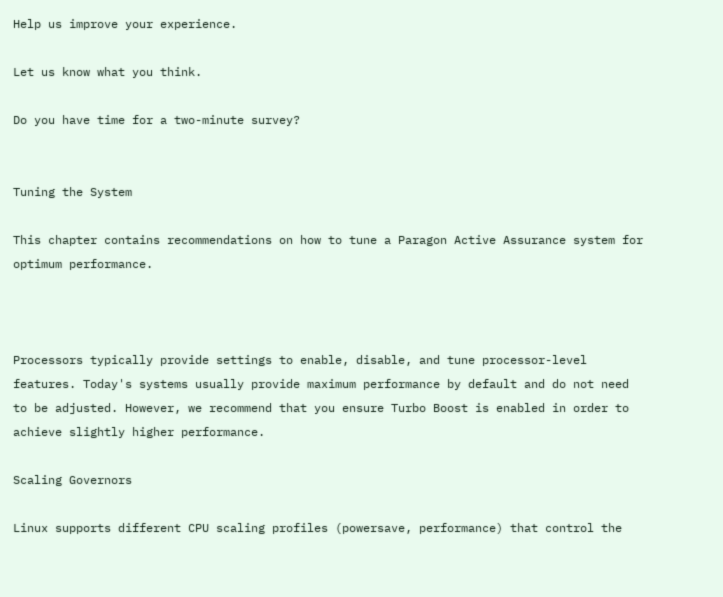Help us improve your experience.

Let us know what you think.

Do you have time for a two-minute survey?


Tuning the System

This chapter contains recommendations on how to tune a Paragon Active Assurance system for optimum performance.



Processors typically provide settings to enable, disable, and tune processor-level features. Today's systems usually provide maximum performance by default and do not need to be adjusted. However, we recommend that you ensure Turbo Boost is enabled in order to achieve slightly higher performance.

Scaling Governors

Linux supports different CPU scaling profiles (powersave, performance) that control the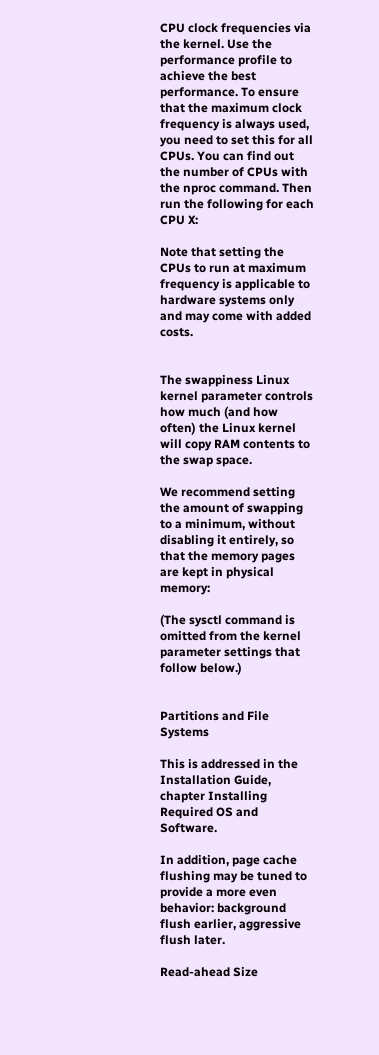CPU clock frequencies via the kernel. Use the performance profile to achieve the best performance. To ensure that the maximum clock frequency is always used, you need to set this for all CPUs. You can find out the number of CPUs with the nproc command. Then run the following for each CPU X:

Note that setting the CPUs to run at maximum frequency is applicable to hardware systems only and may come with added costs.


The swappiness Linux kernel parameter controls how much (and how often) the Linux kernel will copy RAM contents to the swap space.

We recommend setting the amount of swapping to a minimum, without disabling it entirely, so that the memory pages are kept in physical memory:

(The sysctl command is omitted from the kernel parameter settings that follow below.)


Partitions and File Systems

This is addressed in the Installation Guide, chapter Installing Required OS and Software.

In addition, page cache flushing may be tuned to provide a more even behavior: background flush earlier, aggressive flush later.

Read-ahead Size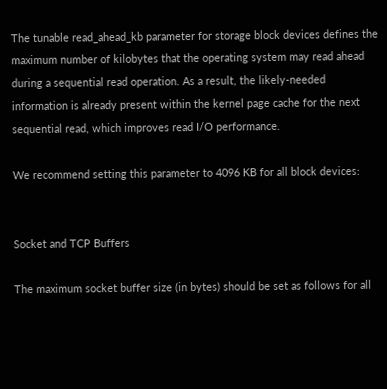The tunable read_ahead_kb parameter for storage block devices defines the maximum number of kilobytes that the operating system may read ahead during a sequential read operation. As a result, the likely-needed information is already present within the kernel page cache for the next sequential read, which improves read I/O performance.

We recommend setting this parameter to 4096 KB for all block devices:


Socket and TCP Buffers

The maximum socket buffer size (in bytes) should be set as follows for all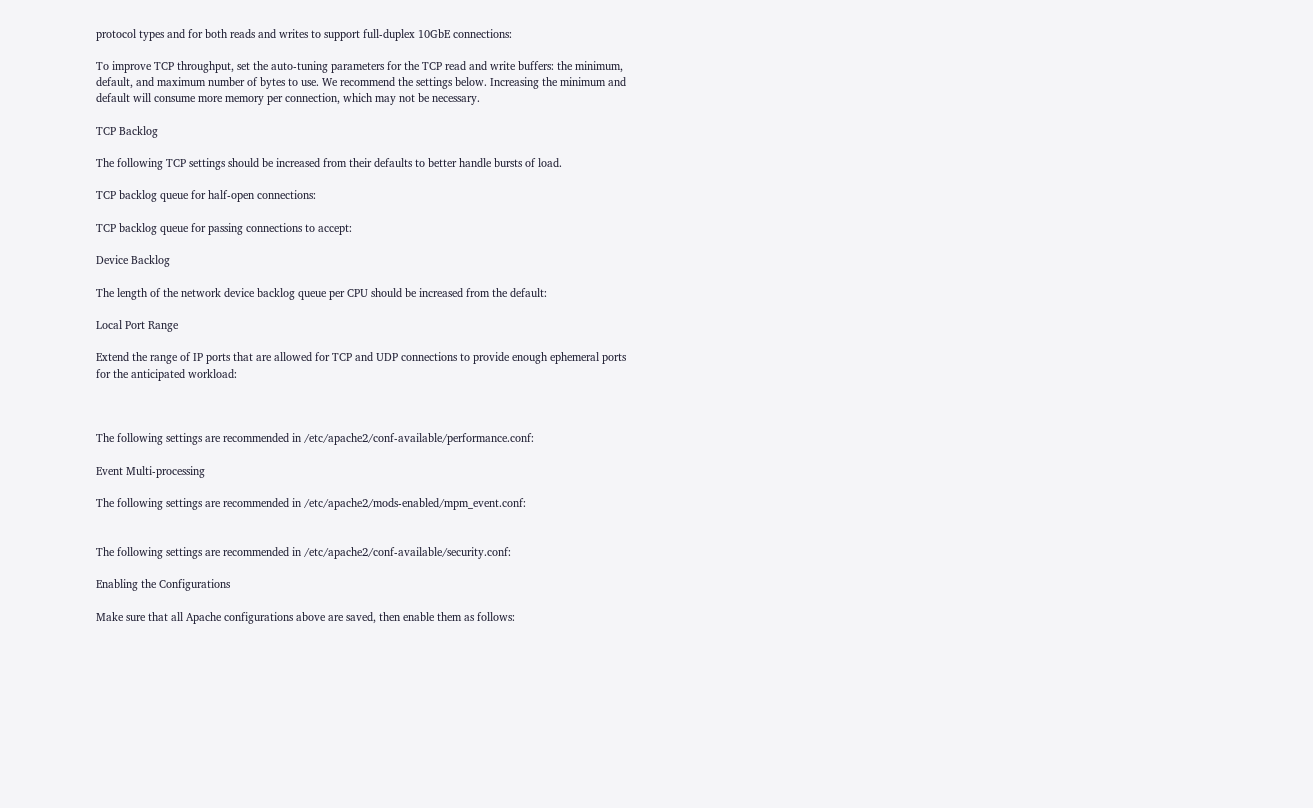protocol types and for both reads and writes to support full-duplex 10GbE connections:

To improve TCP throughput, set the auto-tuning parameters for the TCP read and write buffers: the minimum, default, and maximum number of bytes to use. We recommend the settings below. Increasing the minimum and default will consume more memory per connection, which may not be necessary.

TCP Backlog

The following TCP settings should be increased from their defaults to better handle bursts of load.

TCP backlog queue for half-open connections:

TCP backlog queue for passing connections to accept:

Device Backlog

The length of the network device backlog queue per CPU should be increased from the default:

Local Port Range

Extend the range of IP ports that are allowed for TCP and UDP connections to provide enough ephemeral ports for the anticipated workload:



The following settings are recommended in /etc/apache2/conf-available/performance.conf:

Event Multi-processing

The following settings are recommended in /etc/apache2/mods-enabled/mpm_event.conf:


The following settings are recommended in /etc/apache2/conf-available/security.conf:

Enabling the Configurations

Make sure that all Apache configurations above are saved, then enable them as follows: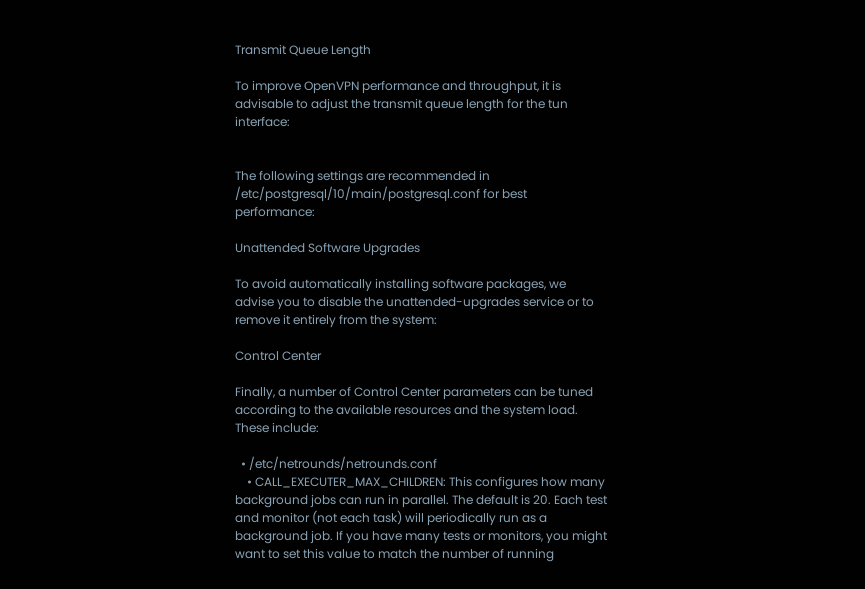Transmit Queue Length

To improve OpenVPN performance and throughput, it is advisable to adjust the transmit queue length for the tun interface:


The following settings are recommended in /etc/postgresql/10/main/postgresql.conf for best performance:

Unattended Software Upgrades

To avoid automatically installing software packages, we advise you to disable the unattended-upgrades service or to remove it entirely from the system:

Control Center

Finally, a number of Control Center parameters can be tuned according to the available resources and the system load. These include:

  • /etc/netrounds/netrounds.conf
    • CALL_EXECUTER_MAX_CHILDREN: This configures how many background jobs can run in parallel. The default is 20. Each test and monitor (not each task) will periodically run as a background job. If you have many tests or monitors, you might want to set this value to match the number of running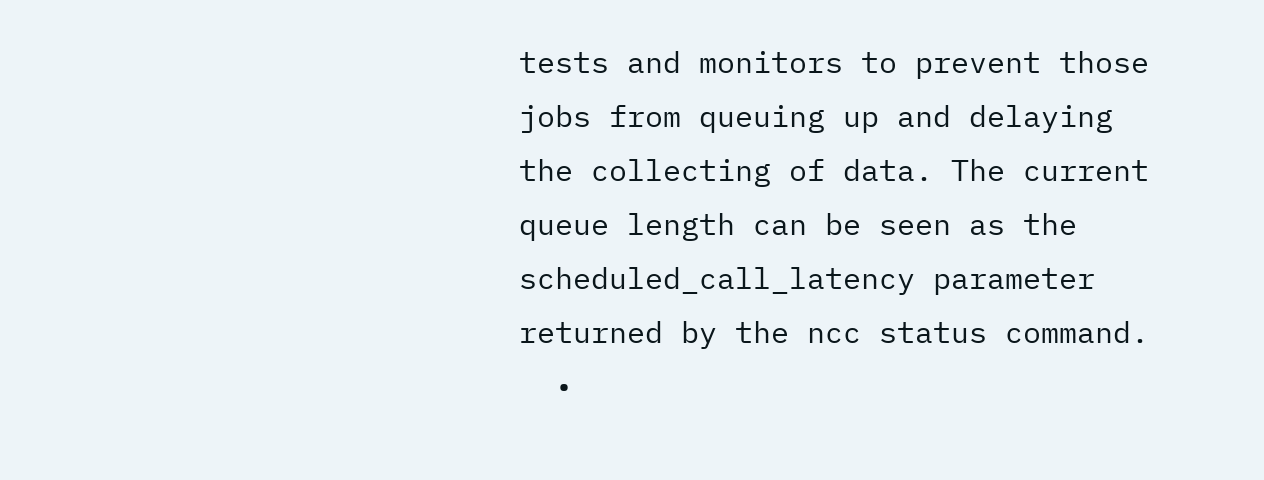tests and monitors to prevent those jobs from queuing up and delaying the collecting of data. The current queue length can be seen as the scheduled_call_latency parameter returned by the ncc status command.
  •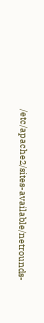/etc/apache2/sites-available/netrounds-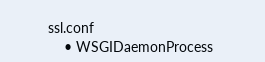ssl.conf
    • WSGIDaemonProcess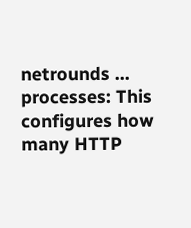netrounds ... processes: This configures how many HTTP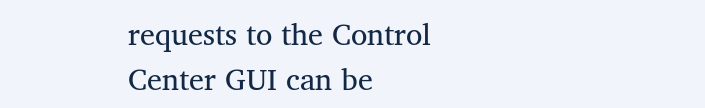requests to the Control Center GUI can be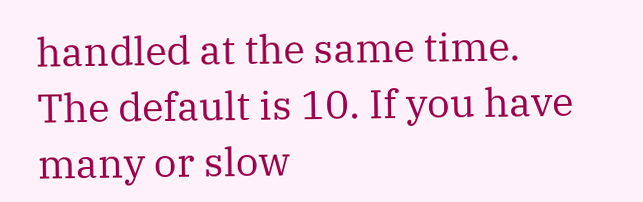handled at the same time. The default is 10. If you have many or slow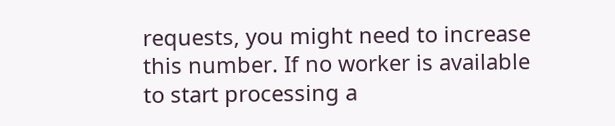requests, you might need to increase this number. If no worker is available to start processing a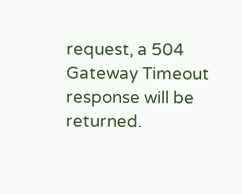request, a 504 Gateway Timeout response will be returned.